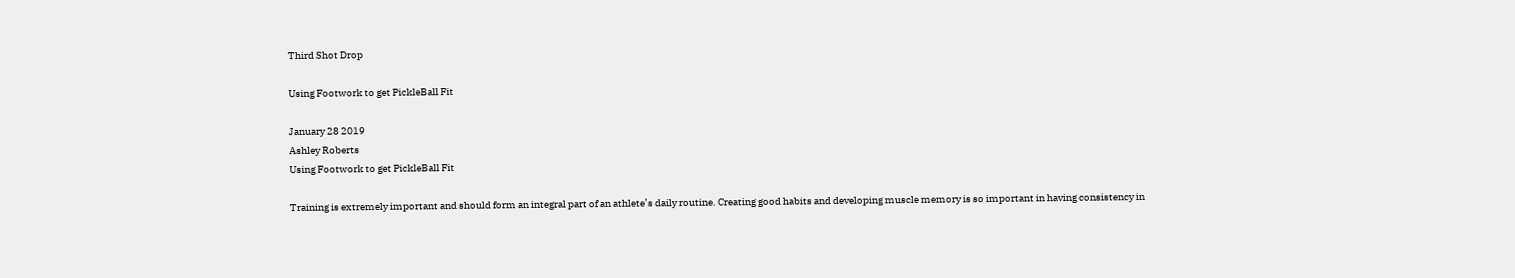Third Shot Drop

Using Footwork to get PickleBall Fit

January 28 2019
Ashley Roberts
Using Footwork to get PickleBall Fit

Training is extremely important and should form an integral part of an athlete’s daily routine. Creating good habits and developing muscle memory is so important in having consistency in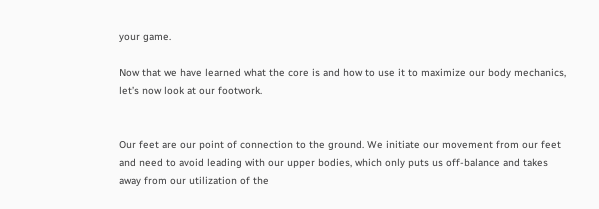your game.

Now that we have learned what the core is and how to use it to maximize our body mechanics, let’s now look at our footwork.


Our feet are our point of connection to the ground. We initiate our movement from our feet and need to avoid leading with our upper bodies, which only puts us off-balance and takes away from our utilization of the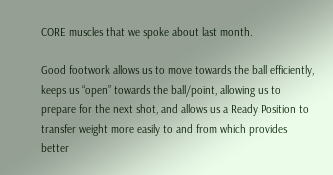CORE muscles that we spoke about last month.

Good footwork allows us to move towards the ball efficiently, keeps us “open” towards the ball/point, allowing us to prepare for the next shot, and allows us a Ready Position to transfer weight more easily to and from which provides better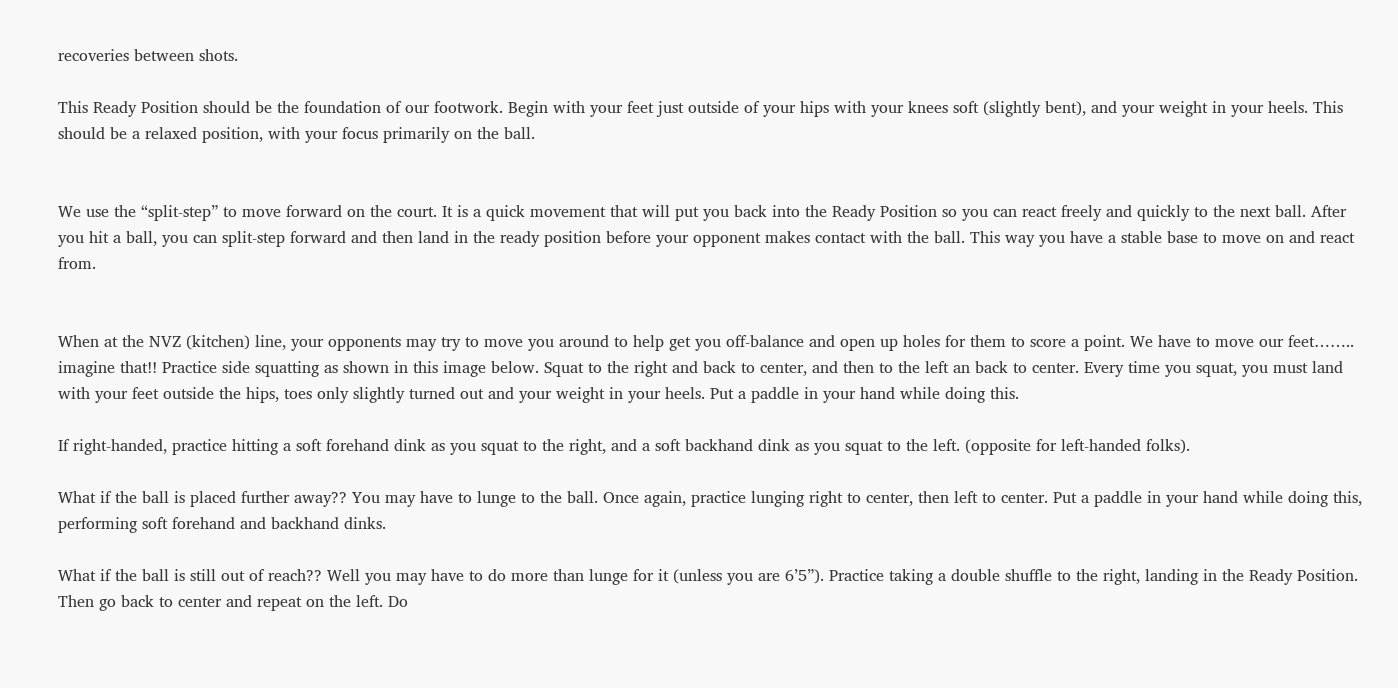recoveries between shots.

This Ready Position should be the foundation of our footwork. Begin with your feet just outside of your hips with your knees soft (slightly bent), and your weight in your heels. This should be a relaxed position, with your focus primarily on the ball.


We use the “split-step” to move forward on the court. It is a quick movement that will put you back into the Ready Position so you can react freely and quickly to the next ball. After you hit a ball, you can split-step forward and then land in the ready position before your opponent makes contact with the ball. This way you have a stable base to move on and react from.


When at the NVZ (kitchen) line, your opponents may try to move you around to help get you off-balance and open up holes for them to score a point. We have to move our feet…….. imagine that!! Practice side squatting as shown in this image below. Squat to the right and back to center, and then to the left an back to center. Every time you squat, you must land with your feet outside the hips, toes only slightly turned out and your weight in your heels. Put a paddle in your hand while doing this.

If right-handed, practice hitting a soft forehand dink as you squat to the right, and a soft backhand dink as you squat to the left. (opposite for left-handed folks).

What if the ball is placed further away?? You may have to lunge to the ball. Once again, practice lunging right to center, then left to center. Put a paddle in your hand while doing this, performing soft forehand and backhand dinks.

What if the ball is still out of reach?? Well you may have to do more than lunge for it (unless you are 6’5”). Practice taking a double shuffle to the right, landing in the Ready Position. Then go back to center and repeat on the left. Do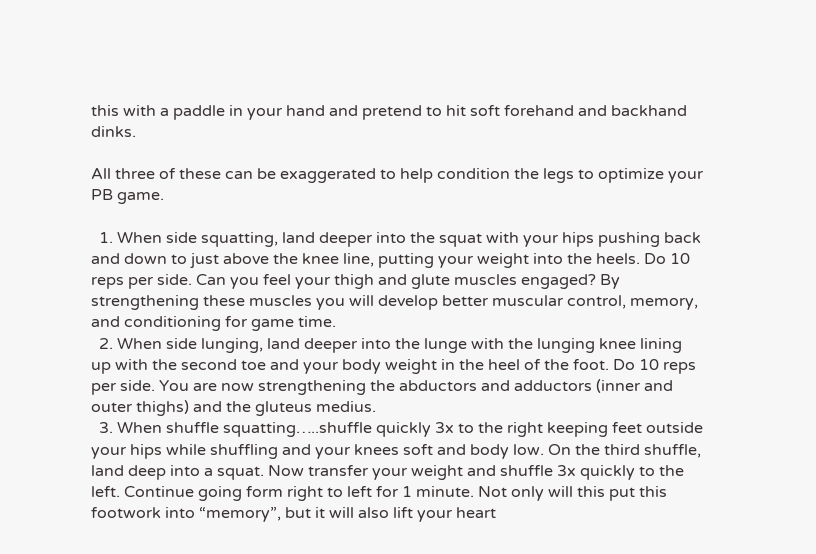this with a paddle in your hand and pretend to hit soft forehand and backhand dinks.

All three of these can be exaggerated to help condition the legs to optimize your PB game.

  1. When side squatting, land deeper into the squat with your hips pushing back and down to just above the knee line, putting your weight into the heels. Do 10 reps per side. Can you feel your thigh and glute muscles engaged? By strengthening these muscles you will develop better muscular control, memory, and conditioning for game time.
  2. When side lunging, land deeper into the lunge with the lunging knee lining up with the second toe and your body weight in the heel of the foot. Do 10 reps per side. You are now strengthening the abductors and adductors (inner and outer thighs) and the gluteus medius.
  3. When shuffle squatting…..shuffle quickly 3x to the right keeping feet outside your hips while shuffling and your knees soft and body low. On the third shuffle, land deep into a squat. Now transfer your weight and shuffle 3x quickly to the left. Continue going form right to left for 1 minute. Not only will this put this footwork into “memory”, but it will also lift your heart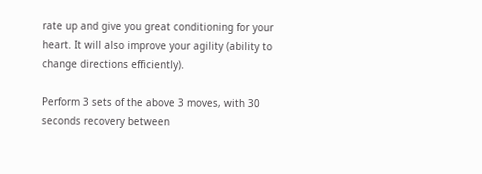rate up and give you great conditioning for your heart. It will also improve your agility (ability to change directions efficiently).

Perform 3 sets of the above 3 moves, with 30 seconds recovery between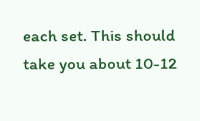each set. This should take you about 10-12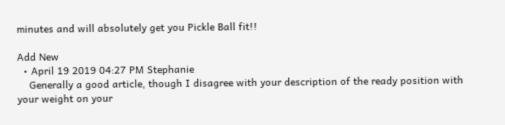minutes and will absolutely get you Pickle Ball fit!!

Add New
  • April 19 2019 04:27 PM Stephanie
    Generally a good article, though I disagree with your description of the ready position with your weight on your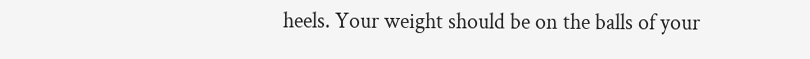heels. Your weight should be on the balls of your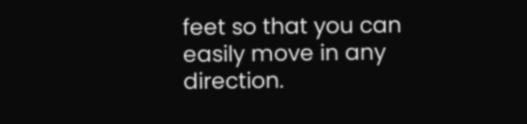feet so that you can easily move in any direction.